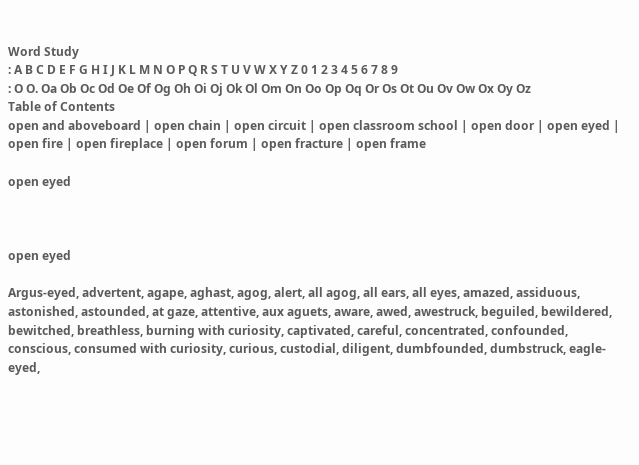Word Study
: A B C D E F G H I J K L M N O P Q R S T U V W X Y Z 0 1 2 3 4 5 6 7 8 9
: O O. Oa Ob Oc Od Oe Of Og Oh Oi Oj Ok Ol Om On Oo Op Oq Or Os Ot Ou Ov Ow Ox Oy Oz
Table of Contents
open and aboveboard | open chain | open circuit | open classroom school | open door | open eyed | open fire | open fireplace | open forum | open fracture | open frame

open eyed



open eyed

Argus-eyed, advertent, agape, aghast, agog, alert, all agog, all ears, all eyes, amazed, assiduous, astonished, astounded, at gaze, attentive, aux aguets, aware, awed, awestruck, beguiled, bewildered, bewitched, breathless, burning with curiosity, captivated, careful, concentrated, confounded, conscious, consumed with curiosity, curious, custodial, diligent, dumbfounded, dumbstruck, eagle-eyed,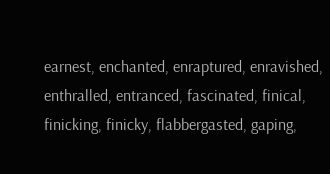earnest, enchanted, enraptured, enravished, enthralled, entranced, fascinated, finical, finicking, finicky, flabbergasted, gaping,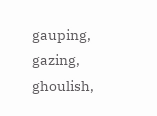gauping, gazing, ghoulish,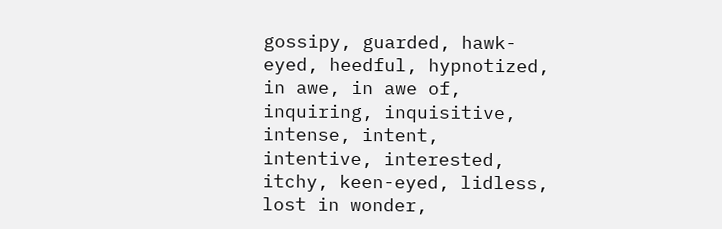gossipy, guarded, hawk-eyed, heedful, hypnotized, in awe, in awe of, inquiring, inquisitive, intense, intent, intentive, interested, itchy, keen-eyed, lidless, lost in wonder,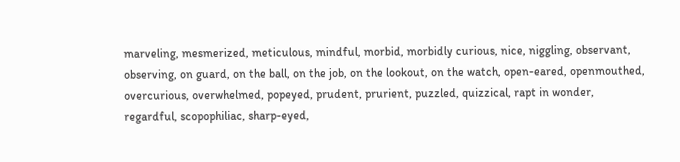marveling, mesmerized, meticulous, mindful, morbid, morbidly curious, nice, niggling, observant, observing, on guard, on the ball, on the job, on the lookout, on the watch, open-eared, openmouthed, overcurious, overwhelmed, popeyed, prudent, prurient, puzzled, quizzical, rapt in wonder, regardful, scopophiliac, sharp-eyed,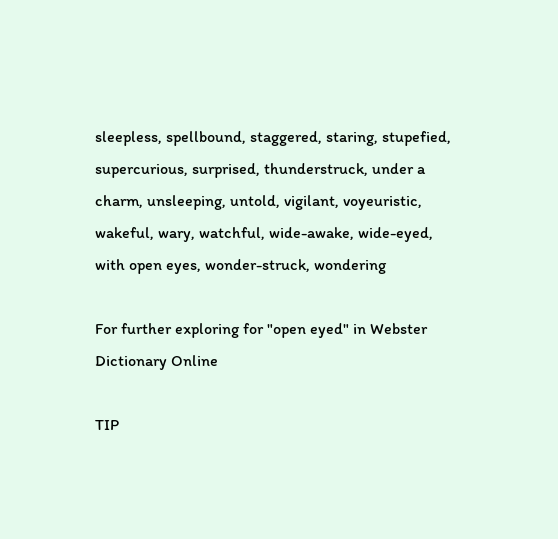sleepless, spellbound, staggered, staring, stupefied, supercurious, surprised, thunderstruck, under a charm, unsleeping, untold, vigilant, voyeuristic, wakeful, wary, watchful, wide-awake, wide-eyed, with open eyes, wonder-struck, wondering

For further exploring for "open eyed" in Webster Dictionary Online

TIP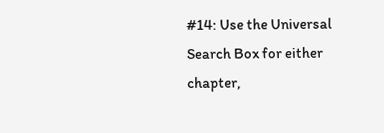#14: Use the Universal Search Box for either chapter,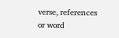verse, references or word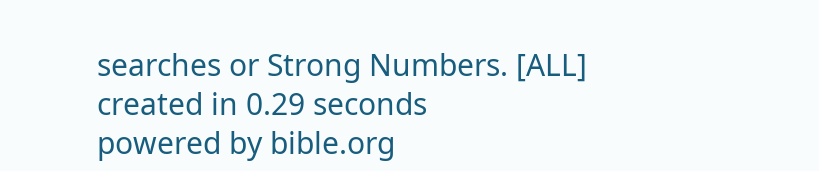searches or Strong Numbers. [ALL]
created in 0.29 seconds
powered by bible.org